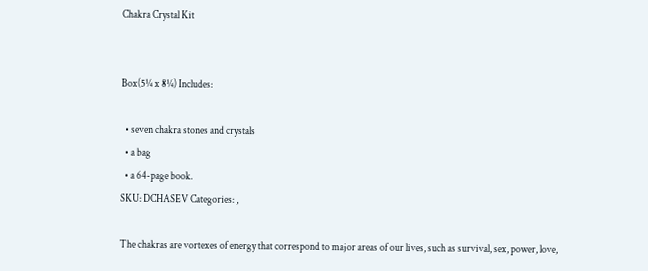Chakra Crystal Kit


Box(5¼ x 8¼) Includes:

  • seven chakra stones and crystals
  • a bag
  • a 64-page book.
SKU: DCHASEV Categories: ,

The chakras are vortexes of energy that correspond to major areas of our lives, such as survival, sex, power, love,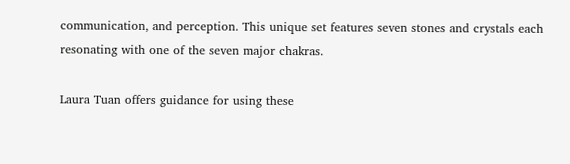communication, and perception. This unique set features seven stones and crystals each resonating with one of the seven major chakras.

Laura Tuan offers guidance for using these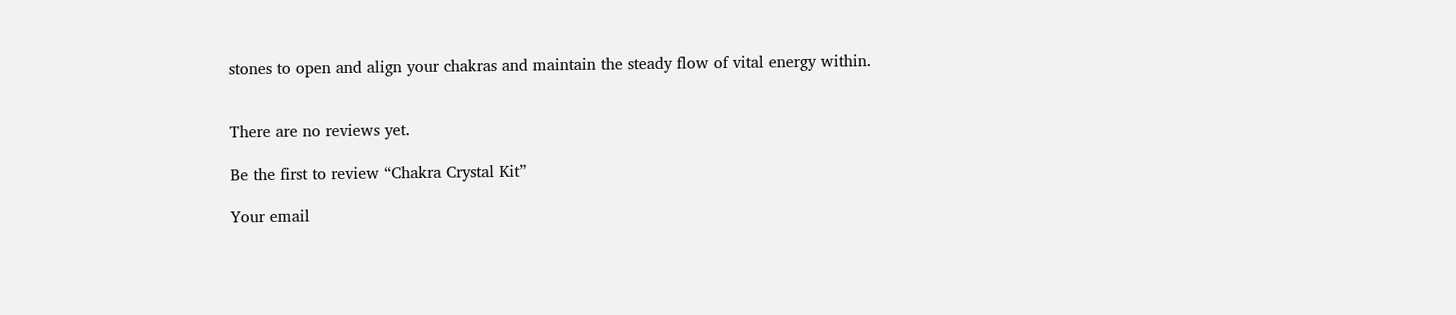stones to open and align your chakras and maintain the steady flow of vital energy within.


There are no reviews yet.

Be the first to review “Chakra Crystal Kit”

Your email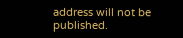address will not be published.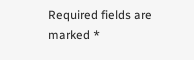Required fields are marked *